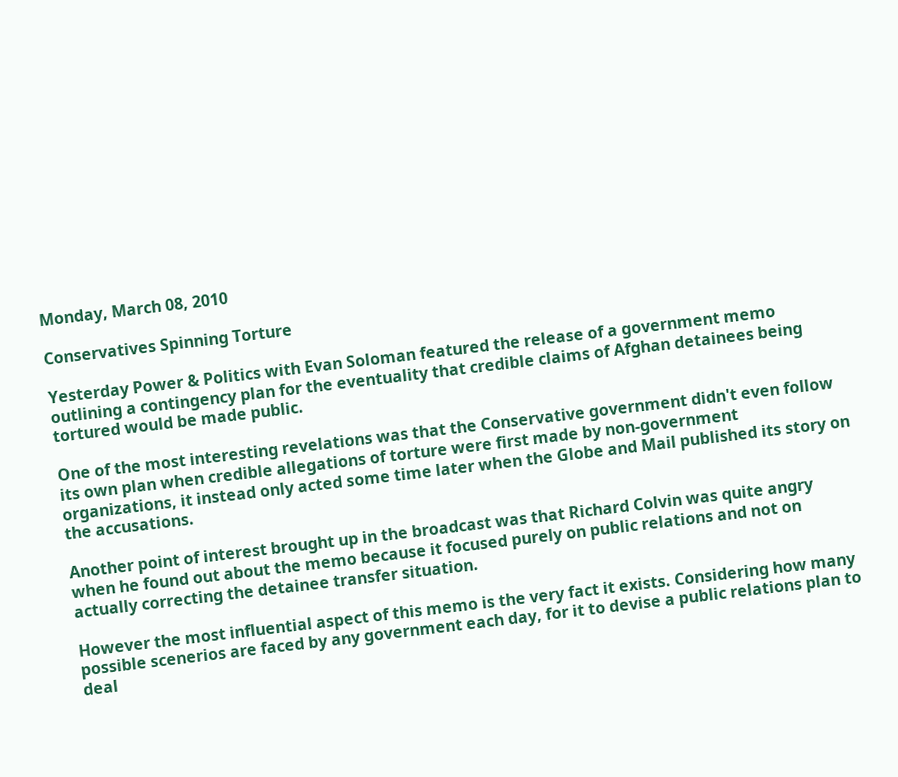Monday, March 08, 2010

Conservatives Spinning Torture

Yesterday Power & Politics with Evan Soloman featured the release of a government memo outlining a contingency plan for the eventuality that credible claims of Afghan detainees being tortured would be made public.

One of the most interesting revelations was that the Conservative government didn't even follow its own plan when credible allegations of torture were first made by non-government organizations, it instead only acted some time later when the Globe and Mail published its story on the accusations.

Another point of interest brought up in the broadcast was that Richard Colvin was quite angry when he found out about the memo because it focused purely on public relations and not on actually correcting the detainee transfer situation.

However the most influential aspect of this memo is the very fact it exists. Considering how many possible scenerios are faced by any government each day, for it to devise a public relations plan to deal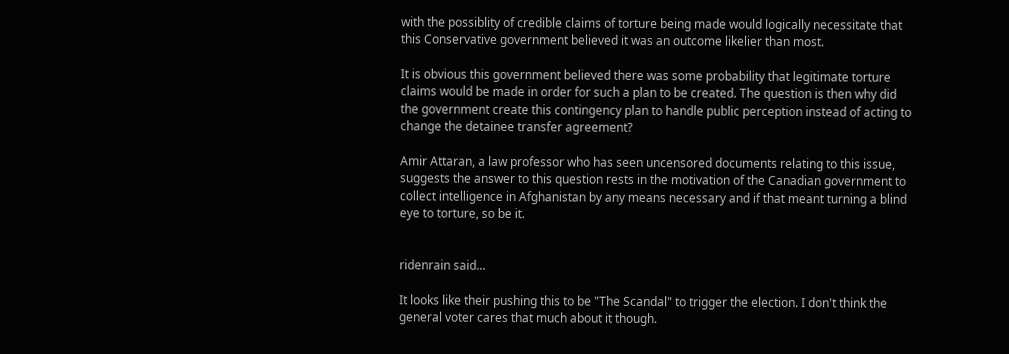with the possiblity of credible claims of torture being made would logically necessitate that this Conservative government believed it was an outcome likelier than most.

It is obvious this government believed there was some probability that legitimate torture claims would be made in order for such a plan to be created. The question is then why did the government create this contingency plan to handle public perception instead of acting to change the detainee transfer agreement?

Amir Attaran, a law professor who has seen uncensored documents relating to this issue, suggests the answer to this question rests in the motivation of the Canadian government to collect intelligence in Afghanistan by any means necessary and if that meant turning a blind eye to torture, so be it.


ridenrain said...

It looks like their pushing this to be "The Scandal" to trigger the election. I don't think the general voter cares that much about it though.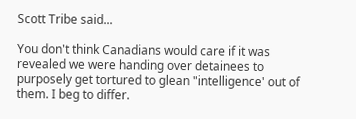Scott Tribe said...

You don't think Canadians would care if it was revealed we were handing over detainees to purposely get tortured to glean "intelligence' out of them. I beg to differ.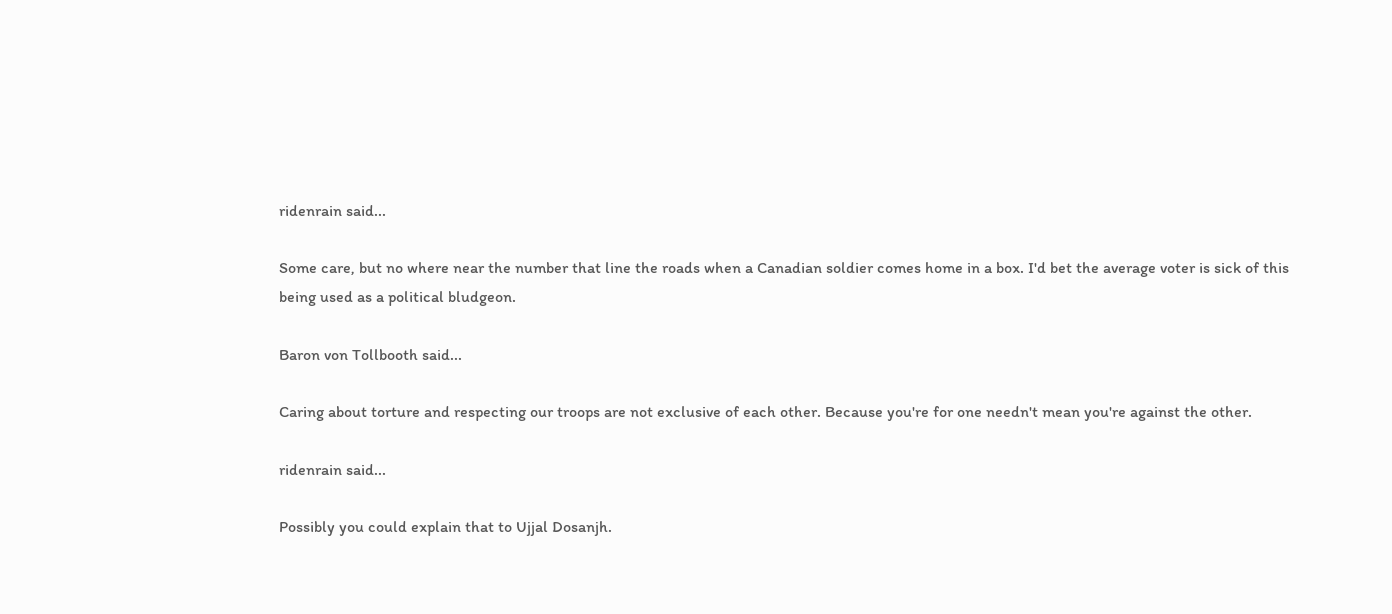ridenrain said...

Some care, but no where near the number that line the roads when a Canadian soldier comes home in a box. I'd bet the average voter is sick of this being used as a political bludgeon.

Baron von Tollbooth said...

Caring about torture and respecting our troops are not exclusive of each other. Because you're for one needn't mean you're against the other.

ridenrain said...

Possibly you could explain that to Ujjal Dosanjh.